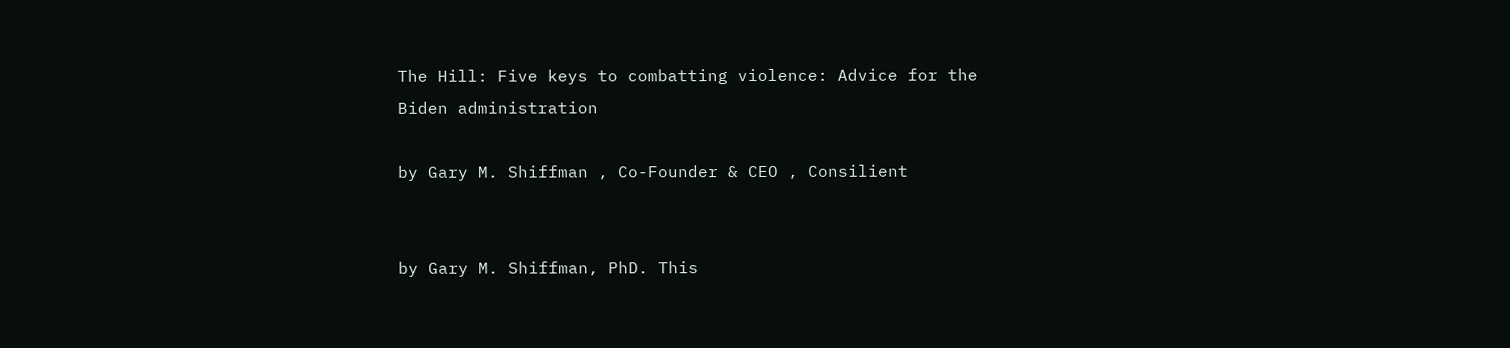The Hill: Five keys to combatting violence: Advice for the Biden administration

by Gary M. Shiffman , Co-Founder & CEO , Consilient


by Gary M. Shiffman, PhD. This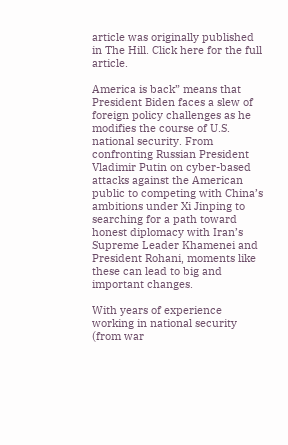article was originally published in The Hill. Click here for the full article.

America is back” means that President Biden faces a slew of foreign policy challenges as he modifies the course of U.S. national security. From confronting Russian President Vladimir Putin on cyber-based attacks against the American public to competing with China’s ambitions under Xi Jinping to searching for a path toward honest diplomacy with Iran’s Supreme Leader Khamenei and President Rohani, moments like these can lead to big and important changes.

With years of experience working in national security (from war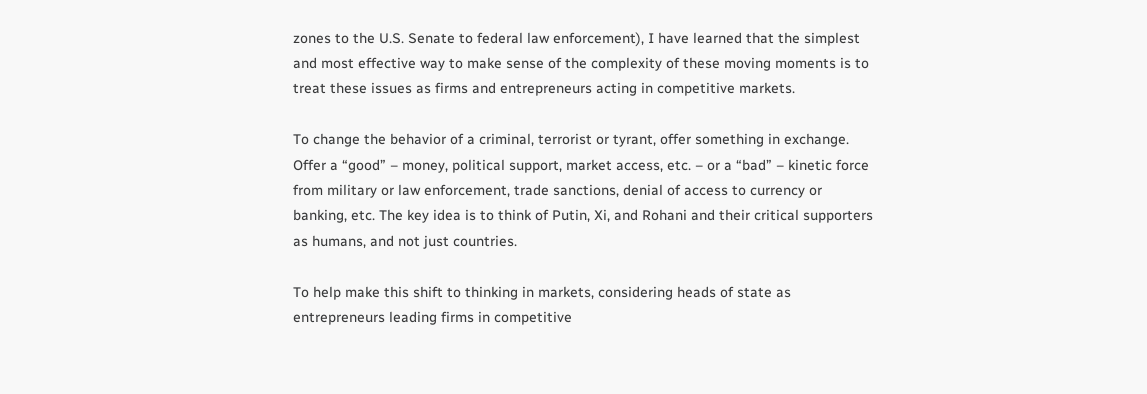zones to the U.S. Senate to federal law enforcement), I have learned that the simplest and most effective way to make sense of the complexity of these moving moments is to treat these issues as firms and entrepreneurs acting in competitive markets.

To change the behavior of a criminal, terrorist or tyrant, offer something in exchange. Offer a “good” – money, political support, market access, etc. – or a “bad” – kinetic force from military or law enforcement, trade sanctions, denial of access to currency or banking, etc. The key idea is to think of Putin, Xi, and Rohani and their critical supporters as humans, and not just countries.

To help make this shift to thinking in markets, considering heads of state as entrepreneurs leading firms in competitive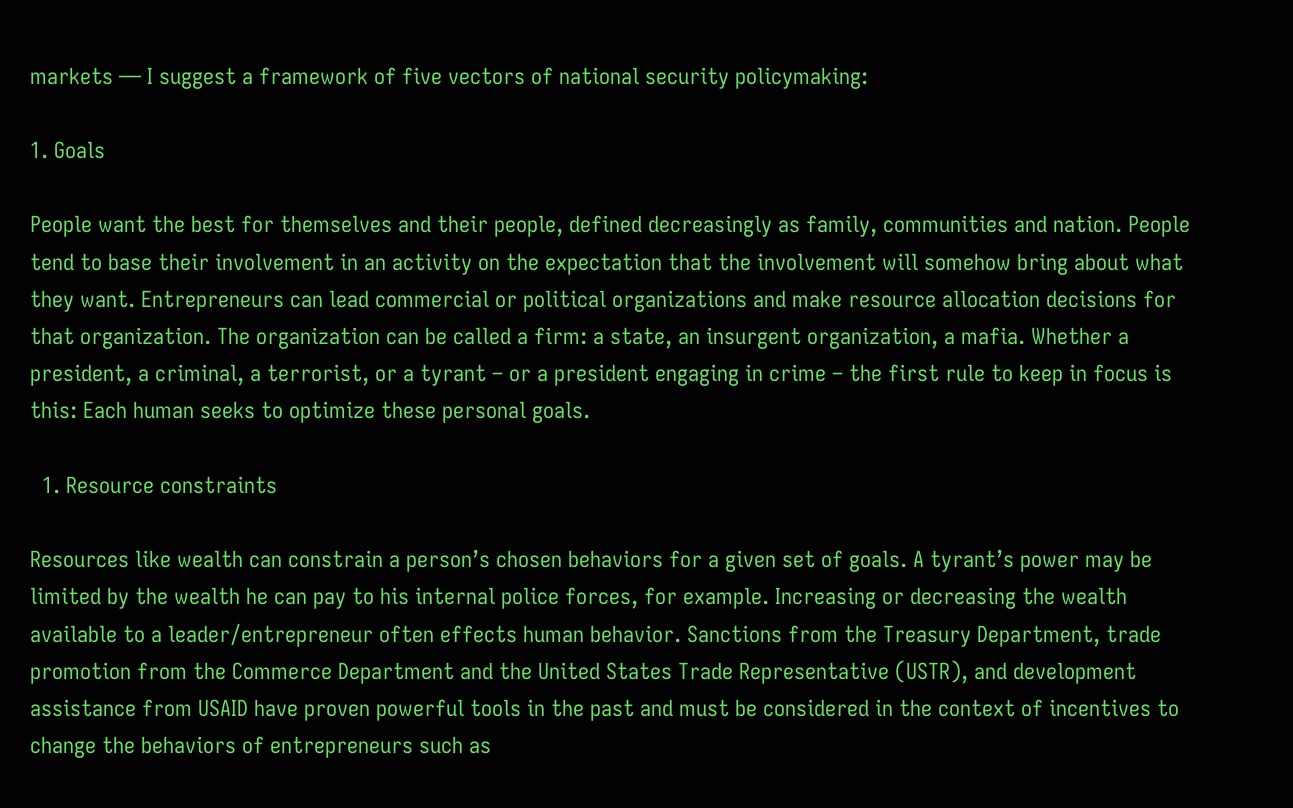markets — I suggest a framework of five vectors of national security policymaking:

1. Goals

People want the best for themselves and their people, defined decreasingly as family, communities and nation. People tend to base their involvement in an activity on the expectation that the involvement will somehow bring about what they want. Entrepreneurs can lead commercial or political organizations and make resource allocation decisions for that organization. The organization can be called a firm: a state, an insurgent organization, a mafia. Whether a president, a criminal, a terrorist, or a tyrant – or a president engaging in crime – the first rule to keep in focus is this: Each human seeks to optimize these personal goals.

  1. Resource constraints

Resources like wealth can constrain a person’s chosen behaviors for a given set of goals. A tyrant’s power may be limited by the wealth he can pay to his internal police forces, for example. Increasing or decreasing the wealth available to a leader/entrepreneur often effects human behavior. Sanctions from the Treasury Department, trade promotion from the Commerce Department and the United States Trade Representative (USTR), and development assistance from USAID have proven powerful tools in the past and must be considered in the context of incentives to change the behaviors of entrepreneurs such as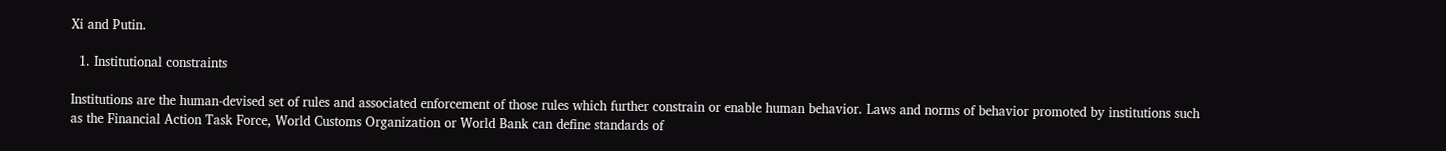Xi and Putin.

  1. Institutional constraints

Institutions are the human-devised set of rules and associated enforcement of those rules which further constrain or enable human behavior. Laws and norms of behavior promoted by institutions such as the Financial Action Task Force, World Customs Organization or World Bank can define standards of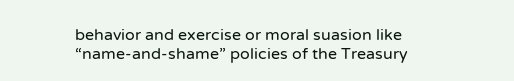behavior and exercise or moral suasion like “name-and-shame” policies of the Treasury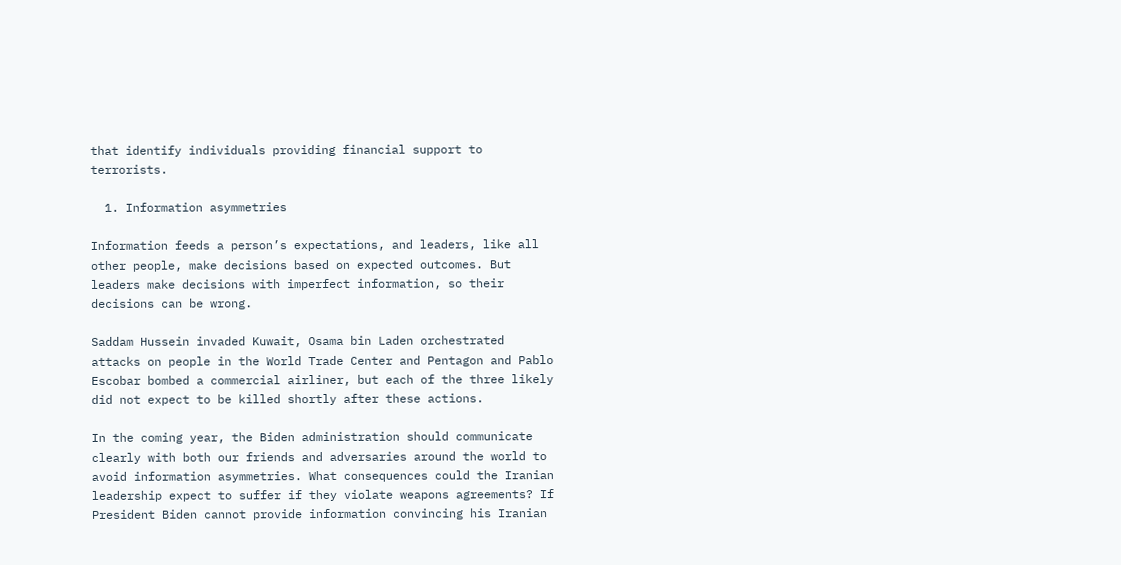that identify individuals providing financial support to terrorists.

  1. Information asymmetries

Information feeds a person’s expectations, and leaders, like all other people, make decisions based on expected outcomes. But leaders make decisions with imperfect information, so their decisions can be wrong.

Saddam Hussein invaded Kuwait, Osama bin Laden orchestrated attacks on people in the World Trade Center and Pentagon and Pablo Escobar bombed a commercial airliner, but each of the three likely did not expect to be killed shortly after these actions.

In the coming year, the Biden administration should communicate clearly with both our friends and adversaries around the world to avoid information asymmetries. What consequences could the Iranian leadership expect to suffer if they violate weapons agreements? If President Biden cannot provide information convincing his Iranian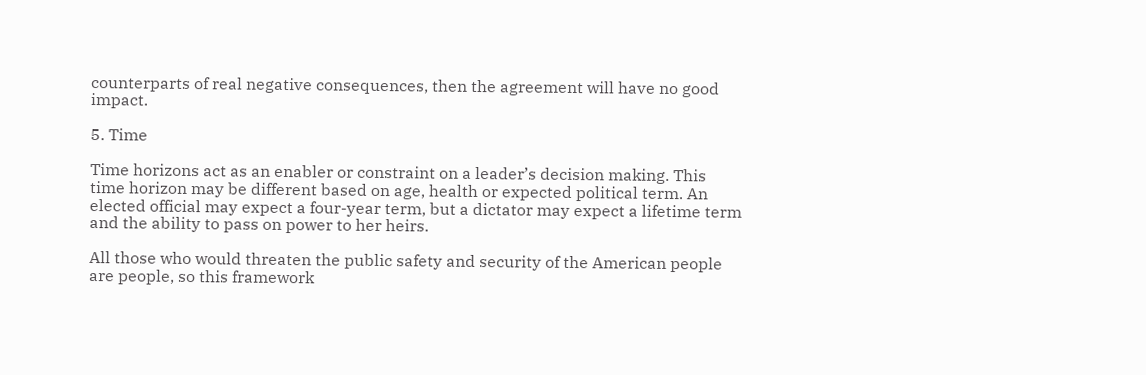counterparts of real negative consequences, then the agreement will have no good impact.

5. Time

Time horizons act as an enabler or constraint on a leader’s decision making. This time horizon may be different based on age, health or expected political term. An elected official may expect a four-year term, but a dictator may expect a lifetime term and the ability to pass on power to her heirs.

All those who would threaten the public safety and security of the American people are people, so this framework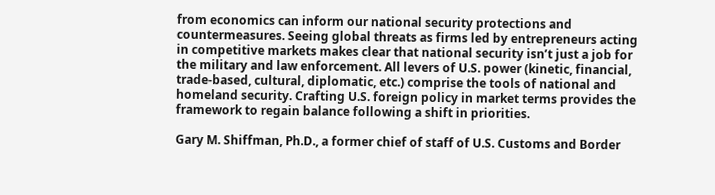from economics can inform our national security protections and countermeasures. Seeing global threats as firms led by entrepreneurs acting in competitive markets makes clear that national security isn’t just a job for the military and law enforcement. All levers of U.S. power (kinetic, financial, trade-based, cultural, diplomatic, etc.) comprise the tools of national and homeland security. Crafting U.S. foreign policy in market terms provides the framework to regain balance following a shift in priorities.

Gary M. Shiffman, Ph.D., a former chief of staff of U.S. Customs and Border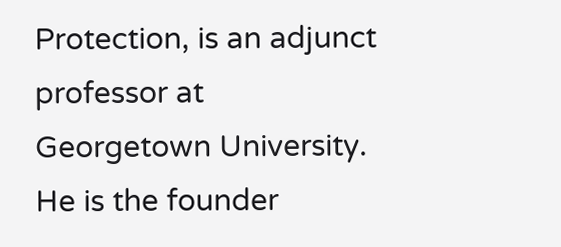Protection, is an adjunct professor at Georgetown University. He is the founder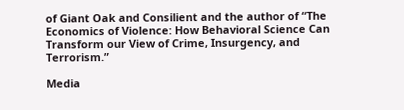of Giant Oak and Consilient and the author of “The Economics of Violence: How Behavioral Science Can Transform our View of Crime, Insurgency, and Terrorism.”

Media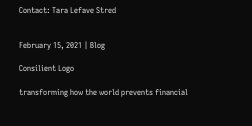Contact: Tara Lefave Stred


February 15, 2021 | Blog

Consilient Logo

transforming how the world prevents financial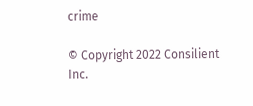crime

© Copyright 2022 Consilient Inc.